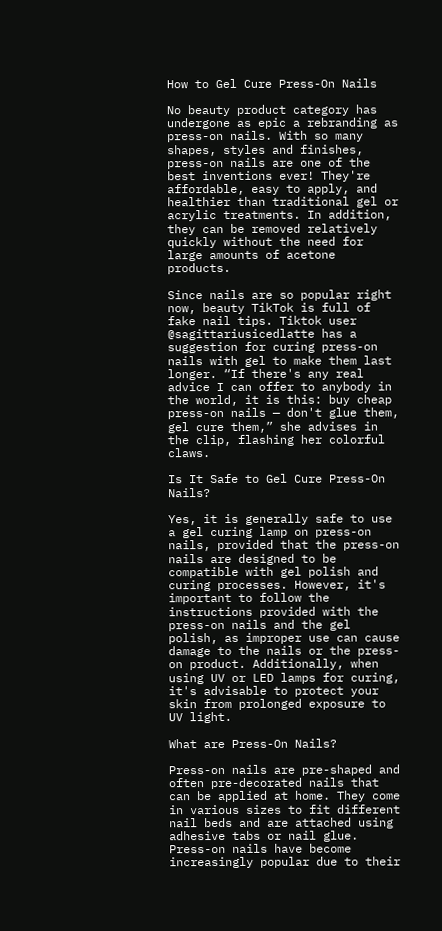How to Gel Cure Press-On Nails

No beauty product category has undergone as epic a rebranding as press-on nails. With so many shapes, styles and finishes, press-on nails are one of the best inventions ever! They're affordable, easy to apply, and healthier than traditional gel or acrylic treatments. In addition, they can be removed relatively quickly without the need for large amounts of acetone products.

Since nails are so popular right now, beauty TikTok is full of fake nail tips. Tiktok user @sagittariusicedlatte has a suggestion for curing press-on nails with gel to make them last longer. “If there's any real advice I can offer to anybody in the world, it is this: buy cheap press-on nails — don't glue them, gel cure them,” she advises in the clip, flashing her colorful claws.

Is It Safe to Gel Cure Press-On Nails?

Yes, it is generally safe to use a gel curing lamp on press-on nails, provided that the press-on nails are designed to be compatible with gel polish and curing processes. However, it's important to follow the instructions provided with the press-on nails and the gel polish, as improper use can cause damage to the nails or the press-on product. Additionally, when using UV or LED lamps for curing, it's advisable to protect your skin from prolonged exposure to UV light.

What are Press-On Nails?

Press-on nails are pre-shaped and often pre-decorated nails that can be applied at home. They come in various sizes to fit different nail beds and are attached using adhesive tabs or nail glue. Press-on nails have become increasingly popular due to their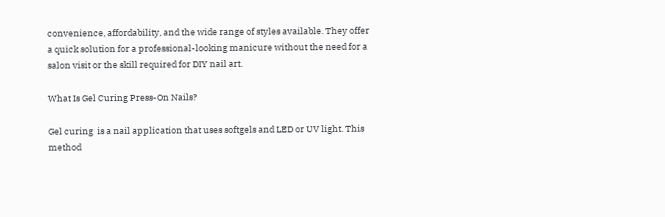convenience, affordability, and the wide range of styles available. They offer a quick solution for a professional-looking manicure without the need for a salon visit or the skill required for DIY nail art.

What Is Gel Curing Press-On Nails?

Gel curing  is a nail application that uses softgels and LED or UV light. This method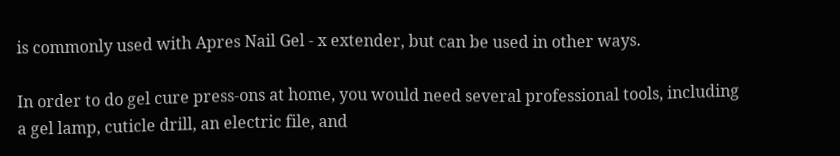is commonly used with Apres Nail Gel - x extender, but can be used in other ways.

In order to do gel cure press-ons at home, you would need several professional tools, including a gel lamp, cuticle drill, an electric file, and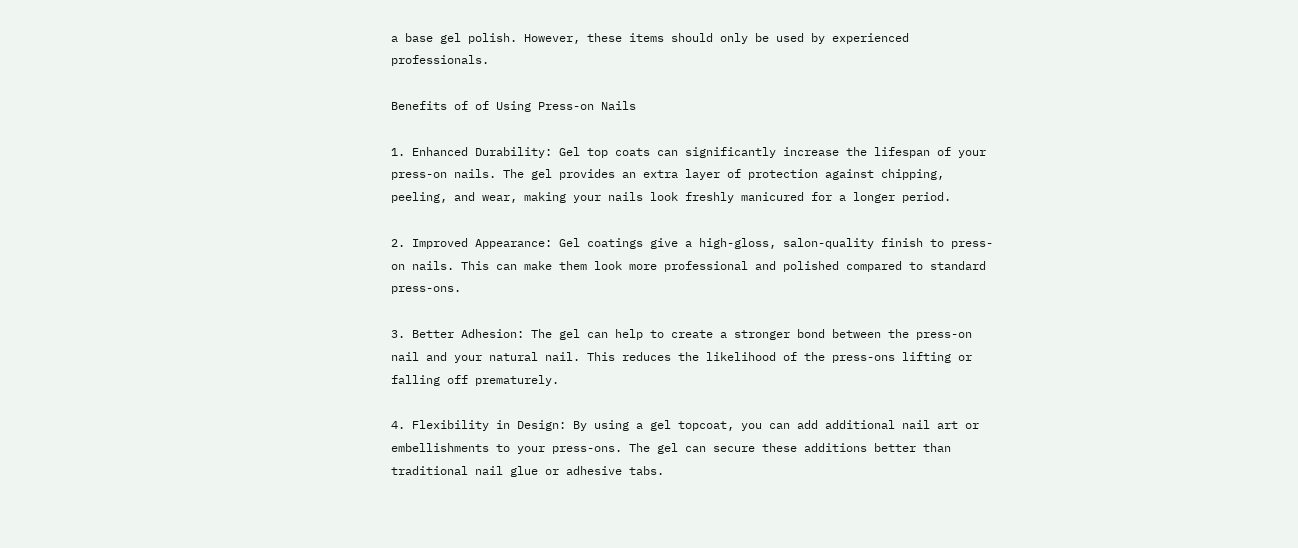a base gel polish. However, these items should only be used by experienced professionals.

Benefits of of Using Press-on Nails

1. Enhanced Durability: Gel top coats can significantly increase the lifespan of your press-on nails. The gel provides an extra layer of protection against chipping, peeling, and wear, making your nails look freshly manicured for a longer period.

2. Improved Appearance: Gel coatings give a high-gloss, salon-quality finish to press-on nails. This can make them look more professional and polished compared to standard press-ons.

3. Better Adhesion: The gel can help to create a stronger bond between the press-on nail and your natural nail. This reduces the likelihood of the press-ons lifting or falling off prematurely.

4. Flexibility in Design: By using a gel topcoat, you can add additional nail art or embellishments to your press-ons. The gel can secure these additions better than traditional nail glue or adhesive tabs.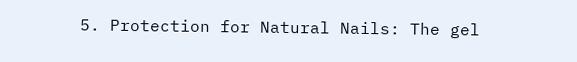5. Protection for Natural Nails: The gel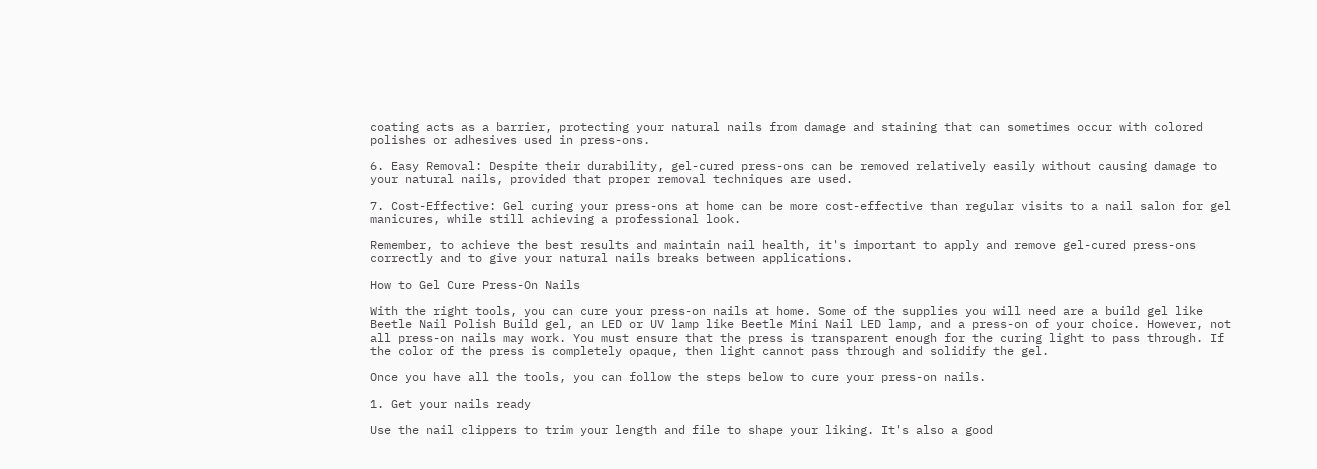coating acts as a barrier, protecting your natural nails from damage and staining that can sometimes occur with colored polishes or adhesives used in press-ons.

6. Easy Removal: Despite their durability, gel-cured press-ons can be removed relatively easily without causing damage to your natural nails, provided that proper removal techniques are used.

7. Cost-Effective: Gel curing your press-ons at home can be more cost-effective than regular visits to a nail salon for gel manicures, while still achieving a professional look.

Remember, to achieve the best results and maintain nail health, it's important to apply and remove gel-cured press-ons correctly and to give your natural nails breaks between applications.

How to Gel Cure Press-On Nails

With the right tools, you can cure your press-on nails at home. Some of the supplies you will need are a build gel like Beetle Nail Polish Build gel, an LED or UV lamp like Beetle Mini Nail LED lamp, and a press-on of your choice. However, not all press-on nails may work. You must ensure that the press is transparent enough for the curing light to pass through. If the color of the press is completely opaque, then light cannot pass through and solidify the gel.

Once you have all the tools, you can follow the steps below to cure your press-on nails.

1. Get your nails ready

Use the nail clippers to trim your length and file to shape your liking. It's also a good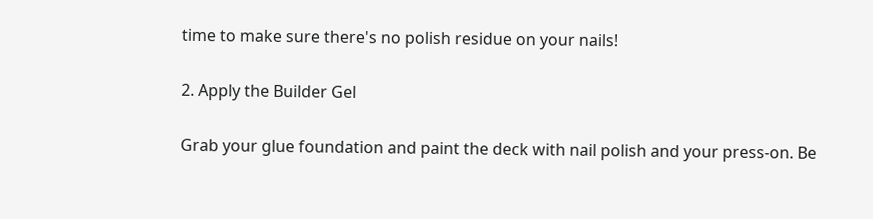time to make sure there's no polish residue on your nails!

2. Apply the Builder Gel

Grab your glue foundation and paint the deck with nail polish and your press-on. Be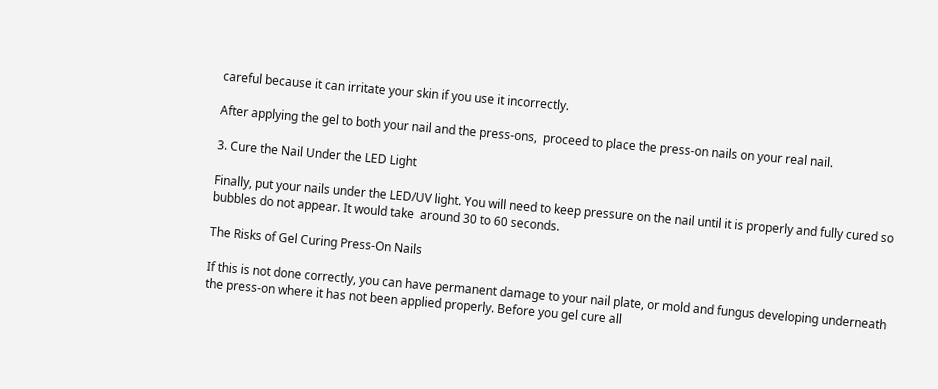careful because it can irritate your skin if you use it incorrectly.

After applying the gel to both your nail and the press-ons,  proceed to place the press-on nails on your real nail.

3. Cure the Nail Under the LED Light

Finally, put your nails under the LED/UV light. You will need to keep pressure on the nail until it is properly and fully cured so bubbles do not appear. It would take  around 30 to 60 seconds.

The Risks of Gel Curing Press-On Nails

If this is not done correctly, you can have permanent damage to your nail plate, or mold and fungus developing underneath the press-on where it has not been applied properly. Before you gel cure all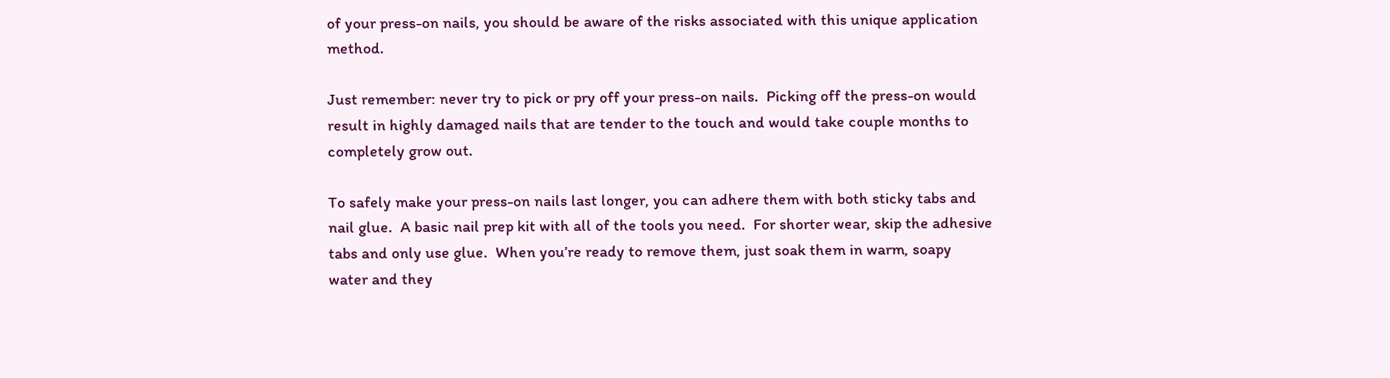of your press-on nails, you should be aware of the risks associated with this unique application method.

Just remember: never try to pick or pry off your press-on nails.  Picking off the press-on would result in highly damaged nails that are tender to the touch and would take couple months to completely grow out.

To safely make your press-on nails last longer, you can adhere them with both sticky tabs and nail glue.  A basic nail prep kit with all of the tools you need.  For shorter wear, skip the adhesive tabs and only use glue.  When you’re ready to remove them, just soak them in warm, soapy water and they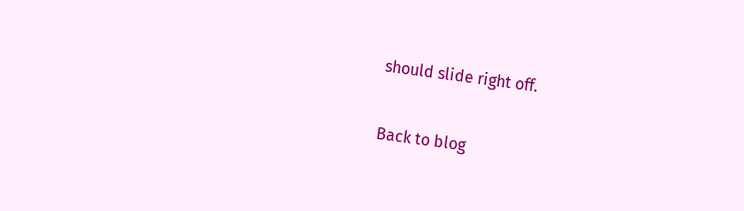should slide right off.

Back to blog